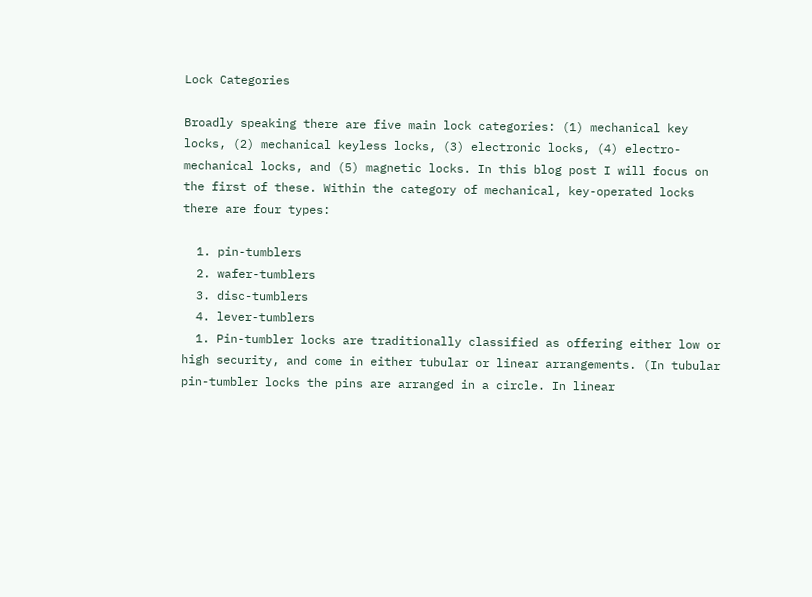Lock Categories

Broadly speaking there are five main lock categories: (1) mechanical key locks, (2) mechanical keyless locks, (3) electronic locks, (4) electro-mechanical locks, and (5) magnetic locks. In this blog post I will focus on the first of these. Within the category of mechanical, key-operated locks there are four types:

  1. pin-tumblers
  2. wafer-tumblers
  3. disc-tumblers
  4. lever-tumblers
  1. Pin-tumbler locks are traditionally classified as offering either low or high security, and come in either tubular or linear arrangements. (In tubular pin-tumbler locks the pins are arranged in a circle. In linear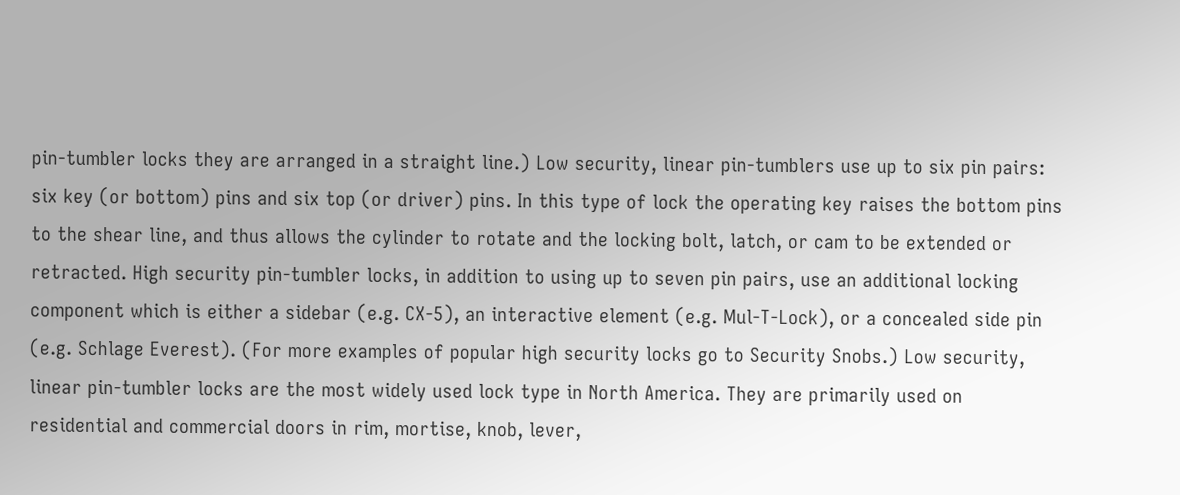pin-tumbler locks they are arranged in a straight line.) Low security, linear pin-tumblers use up to six pin pairs: six key (or bottom) pins and six top (or driver) pins. In this type of lock the operating key raises the bottom pins to the shear line, and thus allows the cylinder to rotate and the locking bolt, latch, or cam to be extended or retracted. High security pin-tumbler locks, in addition to using up to seven pin pairs, use an additional locking component which is either a sidebar (e.g. CX-5), an interactive element (e.g. Mul-T-Lock), or a concealed side pin (e.g. Schlage Everest). (For more examples of popular high security locks go to Security Snobs.) Low security, linear pin-tumbler locks are the most widely used lock type in North America. They are primarily used on residential and commercial doors in rim, mortise, knob, lever,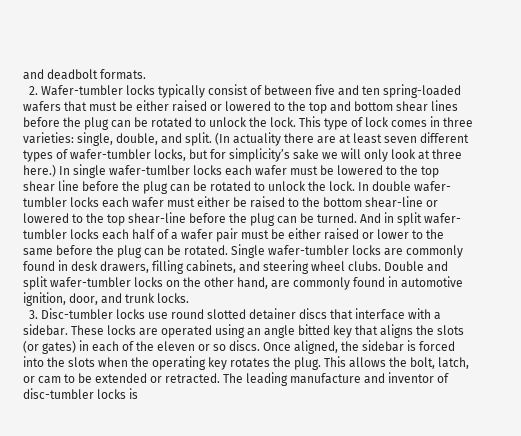and deadbolt formats.
  2. Wafer-tumbler locks typically consist of between five and ten spring-loaded wafers that must be either raised or lowered to the top and bottom shear lines before the plug can be rotated to unlock the lock. This type of lock comes in three varieties: single, double, and split. (In actuality there are at least seven different types of wafer-tumbler locks, but for simplicity’s sake we will only look at three here.) In single wafer-tumlber locks each wafer must be lowered to the top shear line before the plug can be rotated to unlock the lock. In double wafer-tumbler locks each wafer must either be raised to the bottom shear-line or lowered to the top shear-line before the plug can be turned. And in split wafer-tumbler locks each half of a wafer pair must be either raised or lower to the same before the plug can be rotated. Single wafer-tumbler locks are commonly found in desk drawers, filling cabinets, and steering wheel clubs. Double and split wafer-tumbler locks on the other hand, are commonly found in automotive ignition, door, and trunk locks.
  3. Disc-tumbler locks use round slotted detainer discs that interface with a sidebar. These locks are operated using an angle bitted key that aligns the slots (or gates) in each of the eleven or so discs. Once aligned, the sidebar is forced into the slots when the operating key rotates the plug. This allows the bolt, latch, or cam to be extended or retracted. The leading manufacture and inventor of disc-tumbler locks is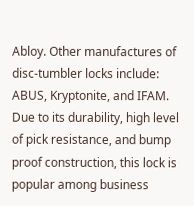Abloy. Other manufactures of disc-tumbler locks include: ABUS, Kryptonite, and IFAM. Due to its durability, high level of pick resistance, and bump proof construction, this lock is popular among business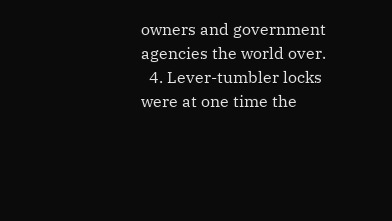owners and government agencies the world over.
  4. Lever-tumbler locks were at one time the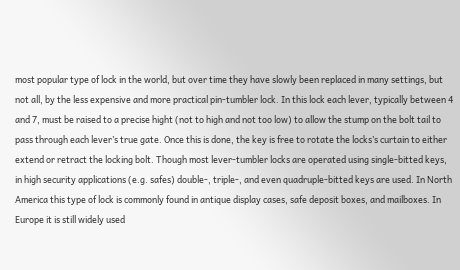most popular type of lock in the world, but over time they have slowly been replaced in many settings, but not all, by the less expensive and more practical pin-tumbler lock. In this lock each lever, typically between 4 and 7, must be raised to a precise hight (not to high and not too low) to allow the stump on the bolt tail to pass through each lever’s true gate. Once this is done, the key is free to rotate the locks’s curtain to either extend or retract the locking bolt. Though most lever-tumbler locks are operated using single-bitted keys, in high security applications (e.g. safes) double-, triple-, and even quadruple-bitted keys are used. In North America this type of lock is commonly found in antique display cases, safe deposit boxes, and mailboxes. In Europe it is still widely used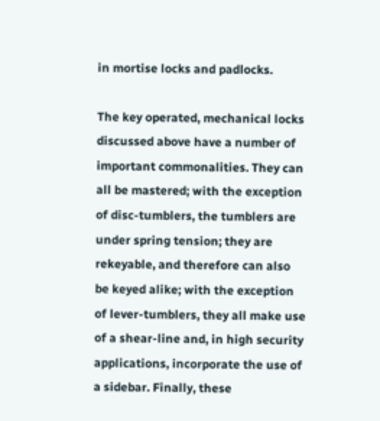in mortise locks and padlocks.

The key operated, mechanical locks discussed above have a number of important commonalities. They can all be mastered; with the exception of disc-tumblers, the tumblers are under spring tension; they are rekeyable, and therefore can also be keyed alike; with the exception of lever-tumblers, they all make use of a shear-line and, in high security applications, incorporate the use of a sidebar. Finally, these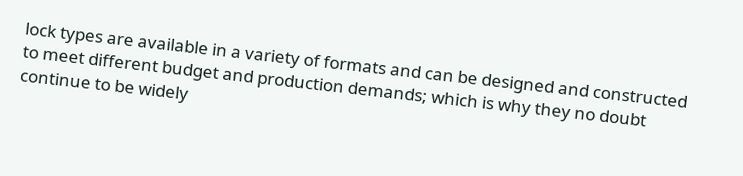lock types are available in a variety of formats and can be designed and constructed to meet different budget and production demands; which is why they no doubt continue to be widely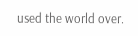used the world over.